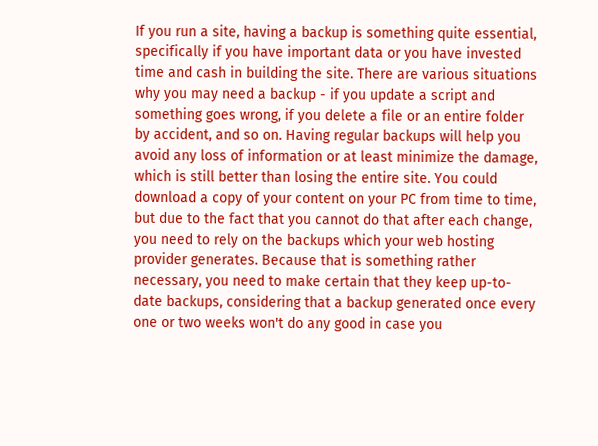If you run a site, having a backup is something quite essential, specifically if you have important data or you have invested time and cash in building the site. There are various situations why you may need a backup - if you update a script and something goes wrong, if you delete a file or an entire folder by accident, and so on. Having regular backups will help you avoid any loss of information or at least minimize the damage, which is still better than losing the entire site. You could download a copy of your content on your PC from time to time, but due to the fact that you cannot do that after each change, you need to rely on the backups which your web hosting provider generates. Because that is something rather necessary, you need to make certain that they keep up-to-date backups, considering that a backup generated once every one or two weeks won't do any good in case you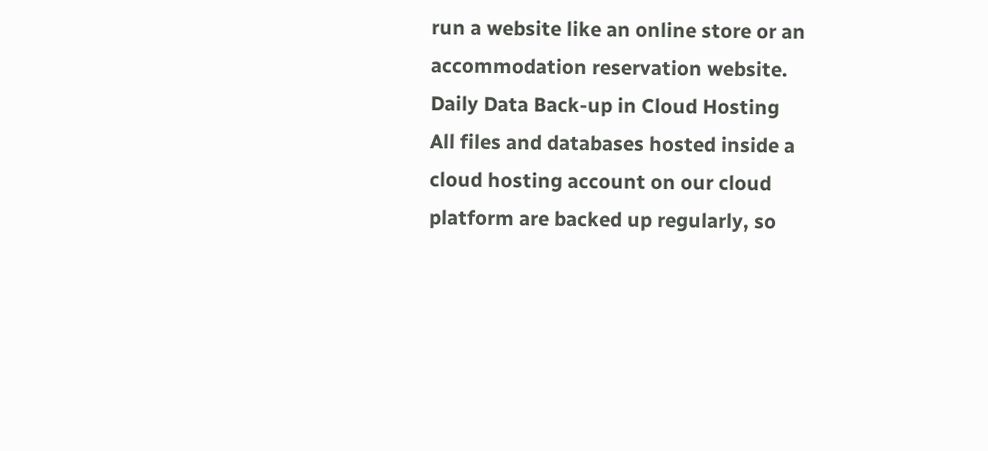run a website like an online store or an accommodation reservation website.
Daily Data Back-up in Cloud Hosting
All files and databases hosted inside a cloud hosting account on our cloud platform are backed up regularly, so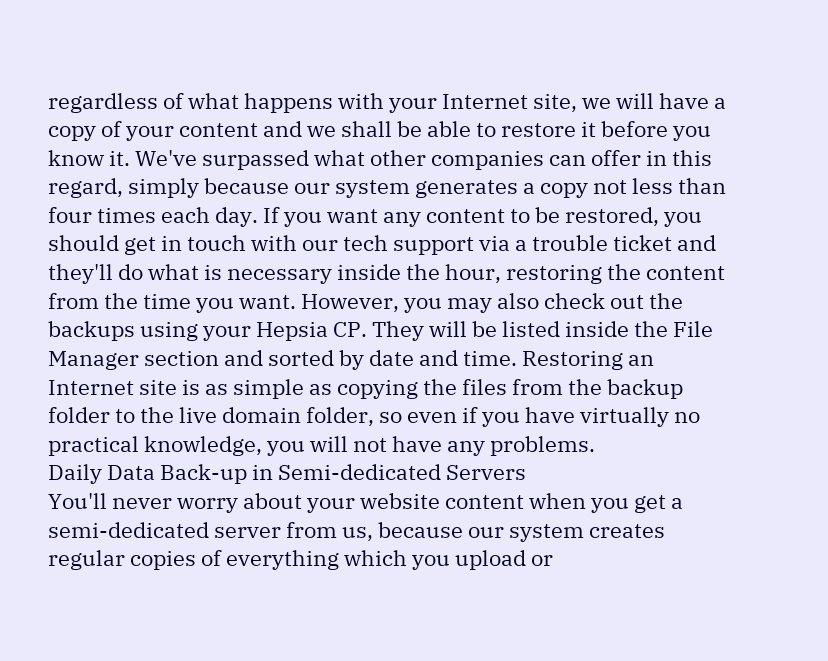regardless of what happens with your Internet site, we will have a copy of your content and we shall be able to restore it before you know it. We've surpassed what other companies can offer in this regard, simply because our system generates a copy not less than four times each day. If you want any content to be restored, you should get in touch with our tech support via a trouble ticket and they'll do what is necessary inside the hour, restoring the content from the time you want. However, you may also check out the backups using your Hepsia CP. They will be listed inside the File Manager section and sorted by date and time. Restoring an Internet site is as simple as copying the files from the backup folder to the live domain folder, so even if you have virtually no practical knowledge, you will not have any problems.
Daily Data Back-up in Semi-dedicated Servers
You'll never worry about your website content when you get a semi-dedicated server from us, because our system creates regular copies of everything which you upload or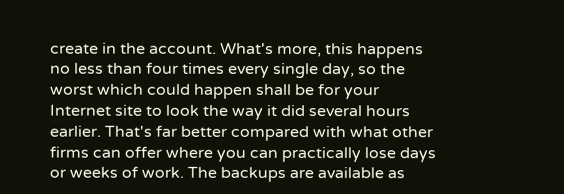create in the account. What's more, this happens no less than four times every single day, so the worst which could happen shall be for your Internet site to look the way it did several hours earlier. That's far better compared with what other firms can offer where you can practically lose days or weeks of work. The backups are available as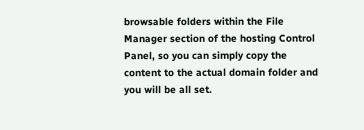browsable folders within the File Manager section of the hosting Control Panel, so you can simply copy the content to the actual domain folder and you will be all set.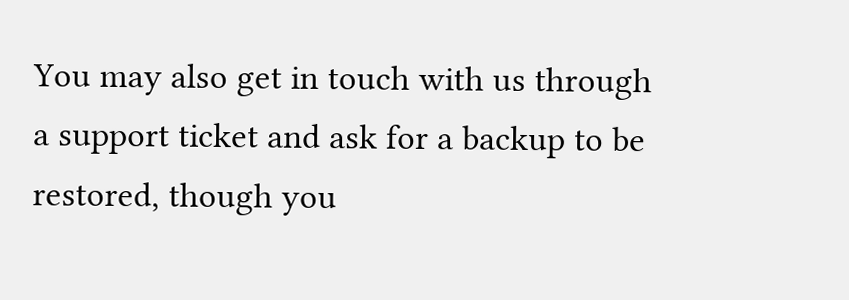You may also get in touch with us through a support ticket and ask for a backup to be restored, though you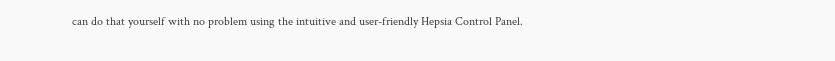can do that yourself with no problem using the intuitive and user-friendly Hepsia Control Panel.